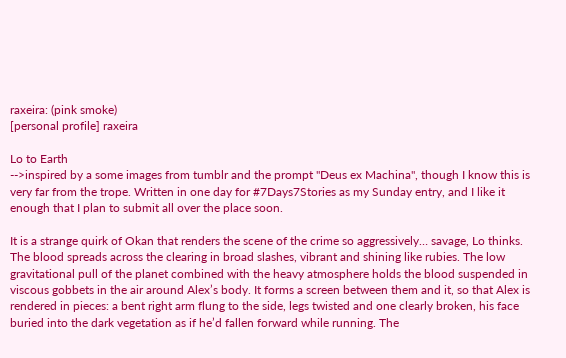raxeira: (pink smoke)
[personal profile] raxeira

Lo to Earth
-->inspired by a some images from tumblr and the prompt "Deus ex Machina", though I know this is very far from the trope. Written in one day for #7Days7Stories as my Sunday entry, and I like it enough that I plan to submit all over the place soon.

It is a strange quirk of Okan that renders the scene of the crime so aggressively… savage, Lo thinks. The blood spreads across the clearing in broad slashes, vibrant and shining like rubies. The low gravitational pull of the planet combined with the heavy atmosphere holds the blood suspended in viscous gobbets in the air around Alex’s body. It forms a screen between them and it, so that Alex is rendered in pieces: a bent right arm flung to the side, legs twisted and one clearly broken, his face buried into the dark vegetation as if he’d fallen forward while running. The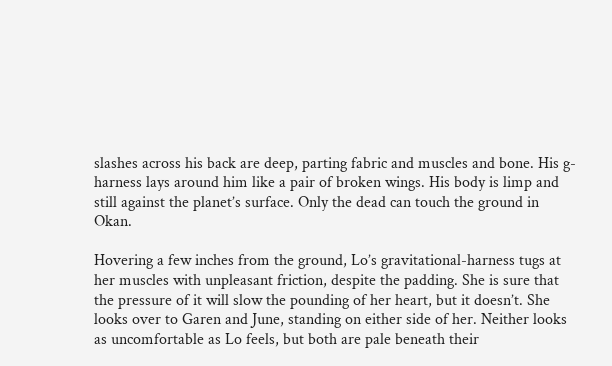slashes across his back are deep, parting fabric and muscles and bone. His g-harness lays around him like a pair of broken wings. His body is limp and still against the planet’s surface. Only the dead can touch the ground in Okan.

Hovering a few inches from the ground, Lo’s gravitational-harness tugs at her muscles with unpleasant friction, despite the padding. She is sure that the pressure of it will slow the pounding of her heart, but it doesn’t. She looks over to Garen and June, standing on either side of her. Neither looks as uncomfortable as Lo feels, but both are pale beneath their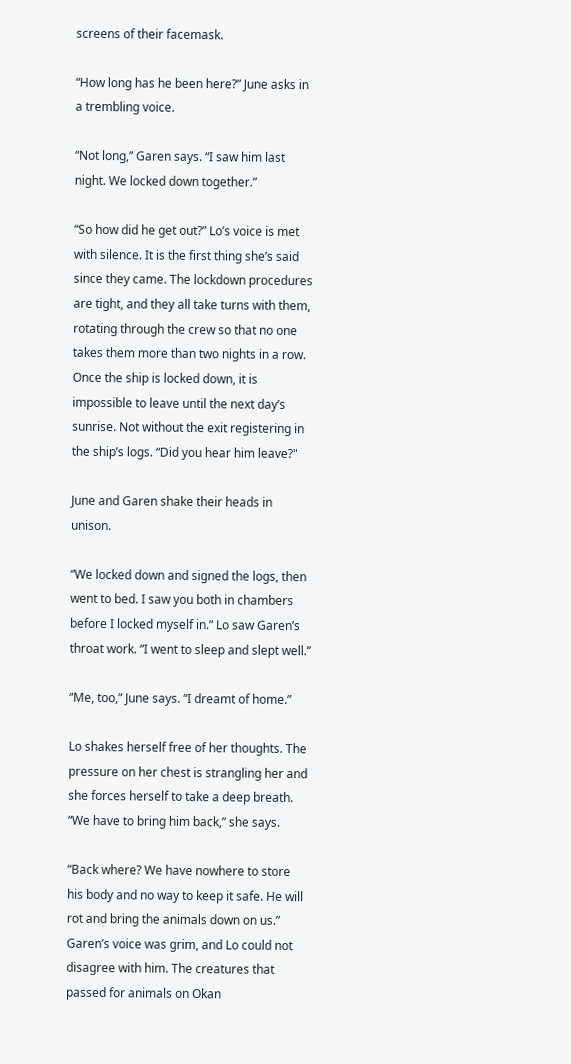screens of their facemask.

“How long has he been here?” June asks in a trembling voice.

“Not long,” Garen says. “I saw him last night. We locked down together.”

“So how did he get out?” Lo’s voice is met with silence. It is the first thing she’s said since they came. The lockdown procedures are tight, and they all take turns with them, rotating through the crew so that no one takes them more than two nights in a row. Once the ship is locked down, it is impossible to leave until the next day’s sunrise. Not without the exit registering in the ship’s logs. “Did you hear him leave?"

June and Garen shake their heads in unison.

“We locked down and signed the logs, then went to bed. I saw you both in chambers before I locked myself in.” Lo saw Garen’s throat work. “I went to sleep and slept well.”

“Me, too,” June says. “I dreamt of home.”

Lo shakes herself free of her thoughts. The pressure on her chest is strangling her and she forces herself to take a deep breath. “We have to bring him back,” she says.

“Back where? We have nowhere to store his body and no way to keep it safe. He will rot and bring the animals down on us.” Garen’s voice was grim, and Lo could not disagree with him. The creatures that passed for animals on Okan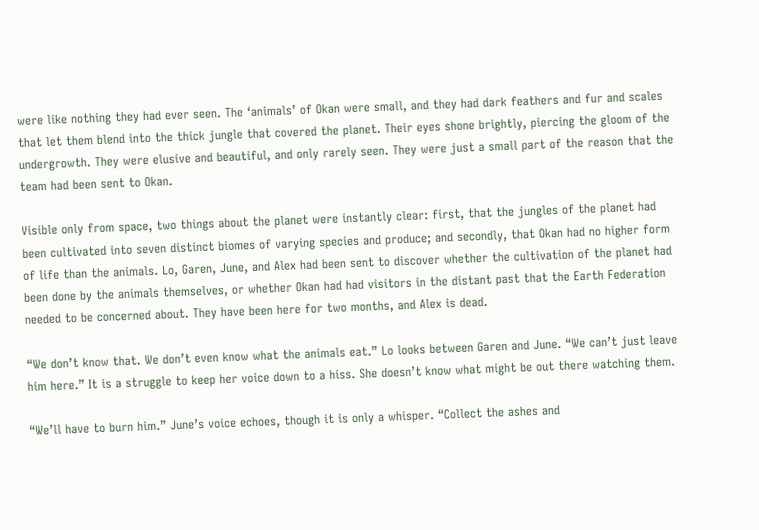were like nothing they had ever seen. The ‘animals’ of Okan were small, and they had dark feathers and fur and scales that let them blend into the thick jungle that covered the planet. Their eyes shone brightly, piercing the gloom of the undergrowth. They were elusive and beautiful, and only rarely seen. They were just a small part of the reason that the team had been sent to Okan.

Visible only from space, two things about the planet were instantly clear: first, that the jungles of the planet had been cultivated into seven distinct biomes of varying species and produce; and secondly, that Okan had no higher form of life than the animals. Lo, Garen, June, and Alex had been sent to discover whether the cultivation of the planet had been done by the animals themselves, or whether Okan had had visitors in the distant past that the Earth Federation needed to be concerned about. They have been here for two months, and Alex is dead.

“We don’t know that. We don’t even know what the animals eat.” Lo looks between Garen and June. “We can’t just leave him here.” It is a struggle to keep her voice down to a hiss. She doesn’t know what might be out there watching them.

“We’ll have to burn him.” June’s voice echoes, though it is only a whisper. “Collect the ashes and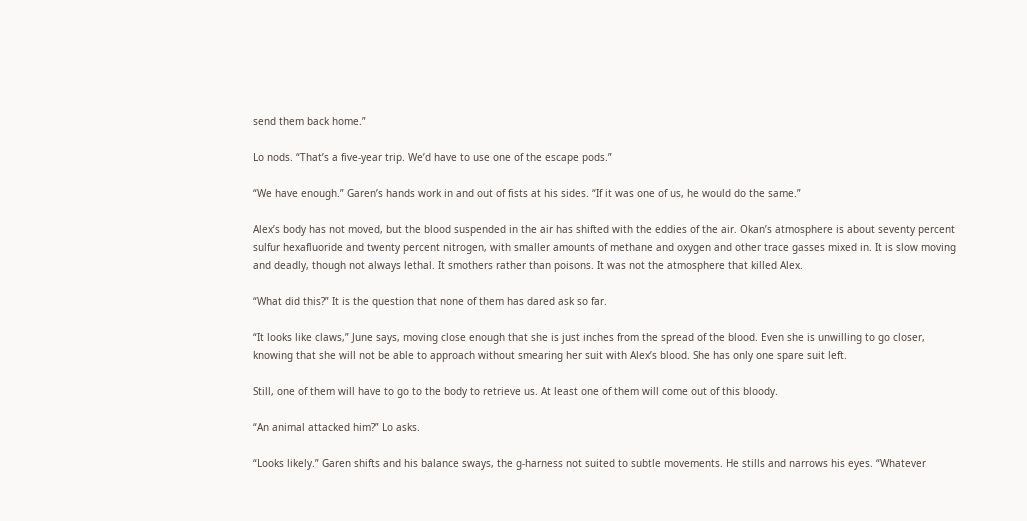send them back home.”

Lo nods. “That’s a five-year trip. We’d have to use one of the escape pods.”

“We have enough.” Garen’s hands work in and out of fists at his sides. “If it was one of us, he would do the same.”

Alex’s body has not moved, but the blood suspended in the air has shifted with the eddies of the air. Okan’s atmosphere is about seventy percent sulfur hexafluoride and twenty percent nitrogen, with smaller amounts of methane and oxygen and other trace gasses mixed in. It is slow moving and deadly, though not always lethal. It smothers rather than poisons. It was not the atmosphere that killed Alex.

“What did this?” It is the question that none of them has dared ask so far.

“It looks like claws,” June says, moving close enough that she is just inches from the spread of the blood. Even she is unwilling to go closer, knowing that she will not be able to approach without smearing her suit with Alex’s blood. She has only one spare suit left.

Still, one of them will have to go to the body to retrieve us. At least one of them will come out of this bloody.

“An animal attacked him?” Lo asks.

“Looks likely.” Garen shifts and his balance sways, the g-harness not suited to subtle movements. He stills and narrows his eyes. “Whatever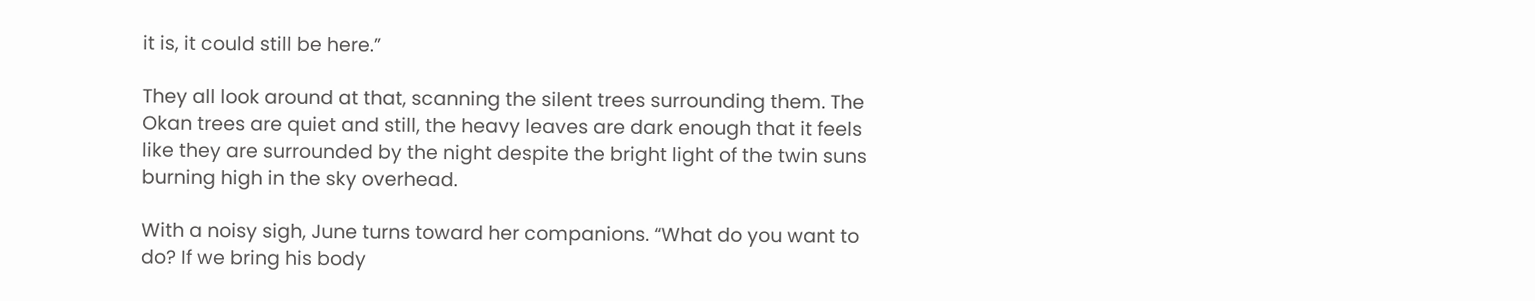it is, it could still be here.”

They all look around at that, scanning the silent trees surrounding them. The Okan trees are quiet and still, the heavy leaves are dark enough that it feels like they are surrounded by the night despite the bright light of the twin suns burning high in the sky overhead.

With a noisy sigh, June turns toward her companions. “What do you want to do? If we bring his body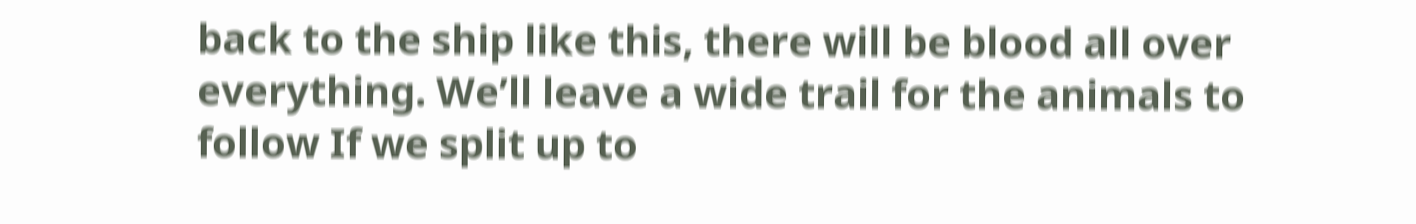back to the ship like this, there will be blood all over everything. We’ll leave a wide trail for the animals to follow If we split up to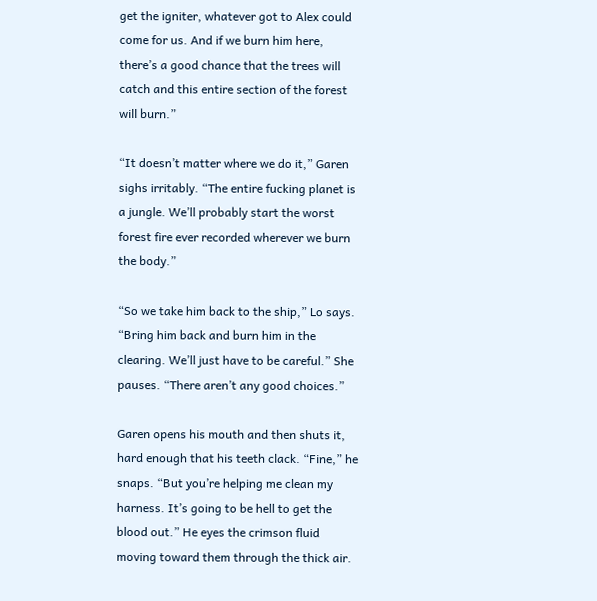get the igniter, whatever got to Alex could come for us. And if we burn him here, there’s a good chance that the trees will catch and this entire section of the forest will burn.”

“It doesn’t matter where we do it,” Garen sighs irritably. “The entire fucking planet is a jungle. We’ll probably start the worst forest fire ever recorded wherever we burn the body.”

“So we take him back to the ship,” Lo says. “Bring him back and burn him in the clearing. We’ll just have to be careful.” She pauses. “There aren’t any good choices.”

Garen opens his mouth and then shuts it, hard enough that his teeth clack. “Fine,” he snaps. “But you’re helping me clean my harness. It’s going to be hell to get the blood out.” He eyes the crimson fluid moving toward them through the thick air.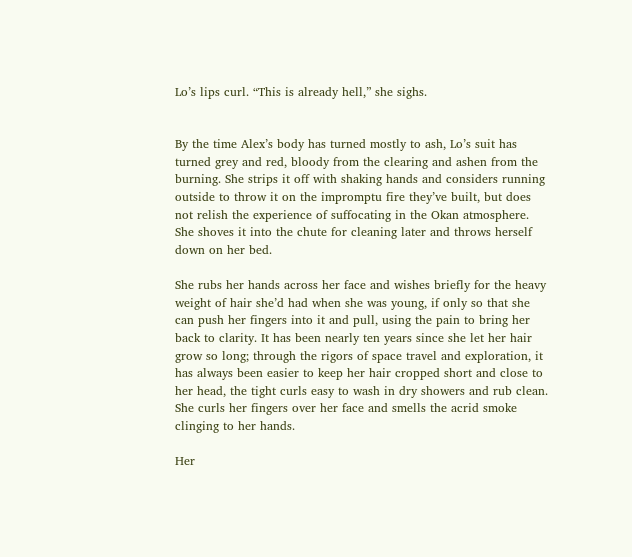Lo’s lips curl. “This is already hell,” she sighs.


By the time Alex’s body has turned mostly to ash, Lo’s suit has turned grey and red, bloody from the clearing and ashen from the burning. She strips it off with shaking hands and considers running outside to throw it on the impromptu fire they’ve built, but does not relish the experience of suffocating in the Okan atmosphere. She shoves it into the chute for cleaning later and throws herself down on her bed.

She rubs her hands across her face and wishes briefly for the heavy weight of hair she’d had when she was young, if only so that she can push her fingers into it and pull, using the pain to bring her back to clarity. It has been nearly ten years since she let her hair grow so long; through the rigors of space travel and exploration, it has always been easier to keep her hair cropped short and close to her head, the tight curls easy to wash in dry showers and rub clean. She curls her fingers over her face and smells the acrid smoke clinging to her hands.

Her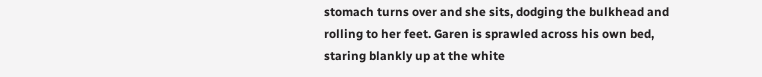stomach turns over and she sits, dodging the bulkhead and rolling to her feet. Garen is sprawled across his own bed, staring blankly up at the white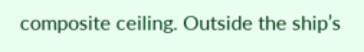composite ceiling. Outside the ship’s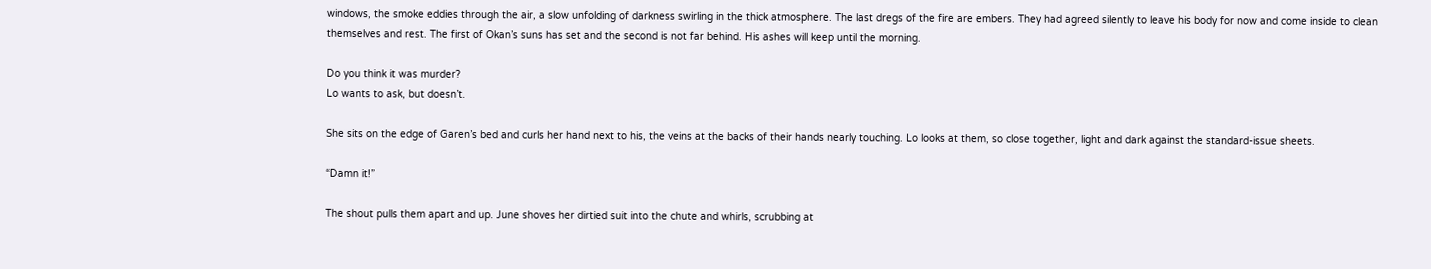windows, the smoke eddies through the air, a slow unfolding of darkness swirling in the thick atmosphere. The last dregs of the fire are embers. They had agreed silently to leave his body for now and come inside to clean themselves and rest. The first of Okan’s suns has set and the second is not far behind. His ashes will keep until the morning.

Do you think it was murder?
Lo wants to ask, but doesn’t.

She sits on the edge of Garen’s bed and curls her hand next to his, the veins at the backs of their hands nearly touching. Lo looks at them, so close together, light and dark against the standard-issue sheets.

“Damn it!”

The shout pulls them apart and up. June shoves her dirtied suit into the chute and whirls, scrubbing at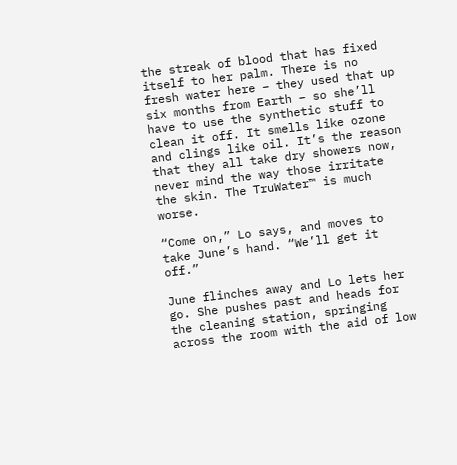the streak of blood that has fixed itself to her palm. There is no fresh water here – they used that up six months from Earth – so she’ll have to use the synthetic stuff to clean it off. It smells like ozone and clings like oil. It’s the reason that they all take dry showers now, never mind the way those irritate the skin. The TruWater™ is much worse.

“Come on,” Lo says, and moves to take June’s hand. “We’ll get it off.”

June flinches away and Lo lets her go. She pushes past and heads for the cleaning station, springing across the room with the aid of low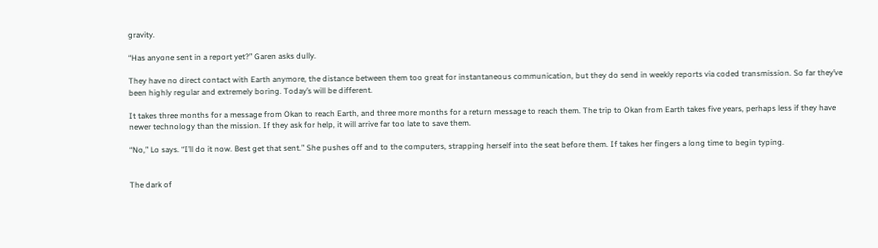gravity.

“Has anyone sent in a report yet?” Garen asks dully.

They have no direct contact with Earth anymore, the distance between them too great for instantaneous communication, but they do send in weekly reports via coded transmission. So far they’ve been highly regular and extremely boring. Today’s will be different.

It takes three months for a message from Okan to reach Earth, and three more months for a return message to reach them. The trip to Okan from Earth takes five years, perhaps less if they have newer technology than the mission. If they ask for help, it will arrive far too late to save them.

“No,” Lo says. “I’ll do it now. Best get that sent.” She pushes off and to the computers, strapping herself into the seat before them. If takes her fingers a long time to begin typing.


The dark of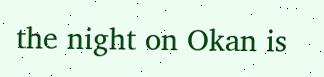the night on Okan is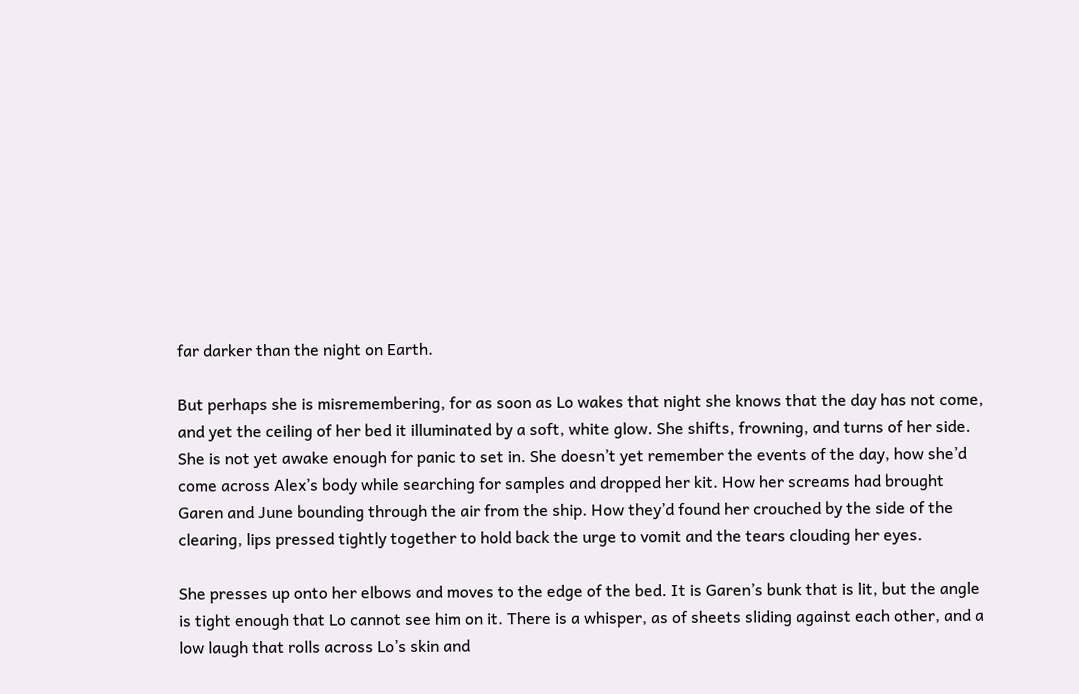far darker than the night on Earth.

But perhaps she is misremembering, for as soon as Lo wakes that night she knows that the day has not come, and yet the ceiling of her bed it illuminated by a soft, white glow. She shifts, frowning, and turns of her side. She is not yet awake enough for panic to set in. She doesn’t yet remember the events of the day, how she’d come across Alex’s body while searching for samples and dropped her kit. How her screams had brought Garen and June bounding through the air from the ship. How they’d found her crouched by the side of the clearing, lips pressed tightly together to hold back the urge to vomit and the tears clouding her eyes.

She presses up onto her elbows and moves to the edge of the bed. It is Garen’s bunk that is lit, but the angle is tight enough that Lo cannot see him on it. There is a whisper, as of sheets sliding against each other, and a low laugh that rolls across Lo’s skin and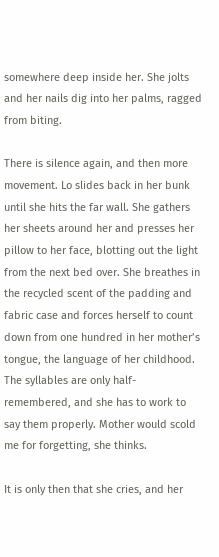somewhere deep inside her. She jolts and her nails dig into her palms, ragged from biting.

There is silence again, and then more movement. Lo slides back in her bunk until she hits the far wall. She gathers her sheets around her and presses her pillow to her face, blotting out the light from the next bed over. She breathes in the recycled scent of the padding and fabric case and forces herself to count down from one hundred in her mother’s tongue, the language of her childhood. The syllables are only half-remembered, and she has to work to say them properly. Mother would scold me for forgetting, she thinks.

It is only then that she cries, and her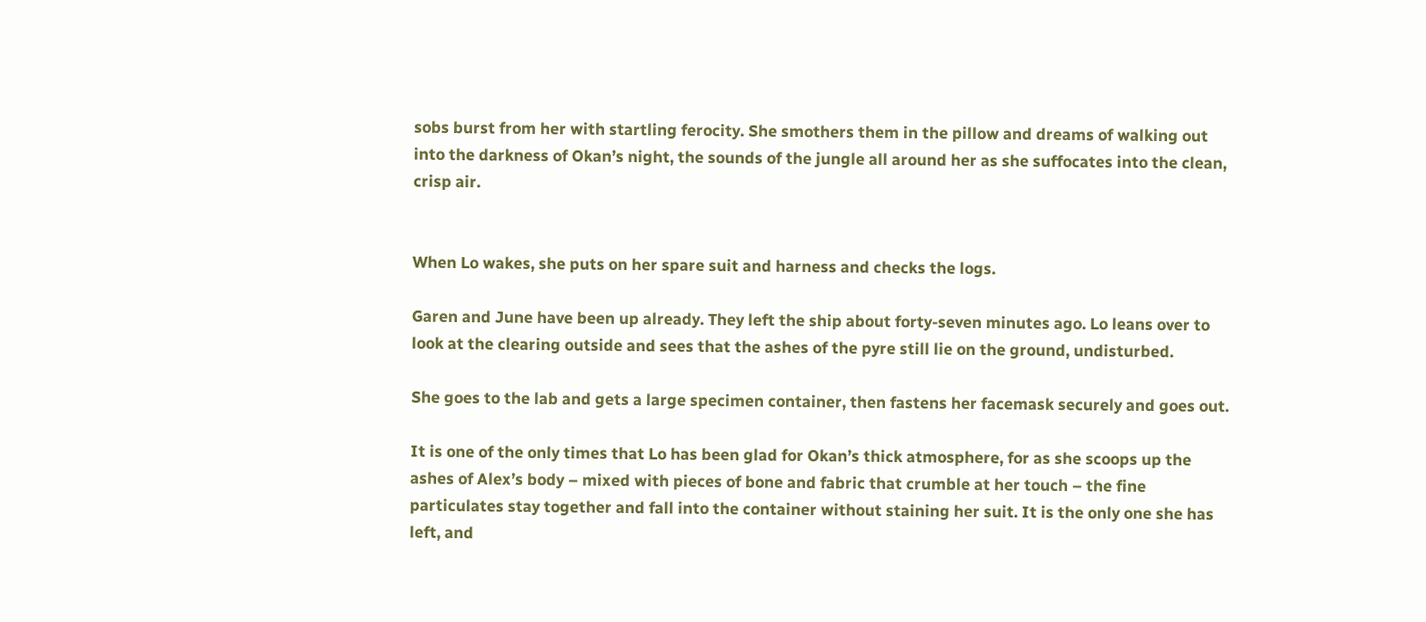sobs burst from her with startling ferocity. She smothers them in the pillow and dreams of walking out into the darkness of Okan’s night, the sounds of the jungle all around her as she suffocates into the clean, crisp air.


When Lo wakes, she puts on her spare suit and harness and checks the logs.

Garen and June have been up already. They left the ship about forty-seven minutes ago. Lo leans over to look at the clearing outside and sees that the ashes of the pyre still lie on the ground, undisturbed.

She goes to the lab and gets a large specimen container, then fastens her facemask securely and goes out.

It is one of the only times that Lo has been glad for Okan’s thick atmosphere, for as she scoops up the ashes of Alex’s body – mixed with pieces of bone and fabric that crumble at her touch – the fine particulates stay together and fall into the container without staining her suit. It is the only one she has left, and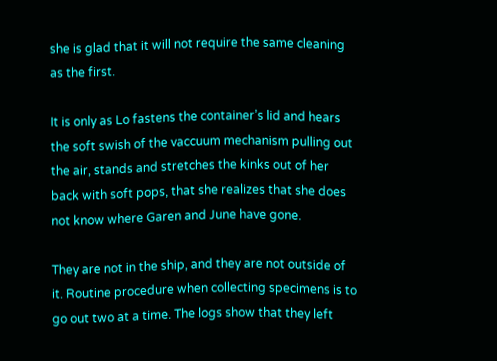she is glad that it will not require the same cleaning as the first.

It is only as Lo fastens the container’s lid and hears the soft swish of the vaccuum mechanism pulling out the air, stands and stretches the kinks out of her back with soft pops, that she realizes that she does not know where Garen and June have gone.

They are not in the ship, and they are not outside of it. Routine procedure when collecting specimens is to go out two at a time. The logs show that they left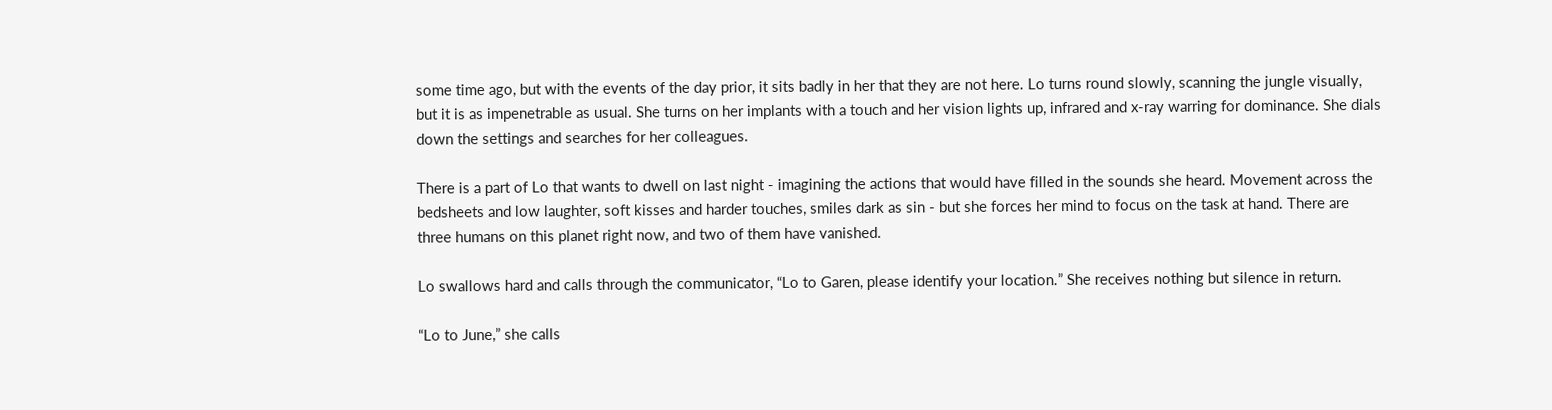some time ago, but with the events of the day prior, it sits badly in her that they are not here. Lo turns round slowly, scanning the jungle visually, but it is as impenetrable as usual. She turns on her implants with a touch and her vision lights up, infrared and x-ray warring for dominance. She dials down the settings and searches for her colleagues.

There is a part of Lo that wants to dwell on last night - imagining the actions that would have filled in the sounds she heard. Movement across the bedsheets and low laughter, soft kisses and harder touches, smiles dark as sin - but she forces her mind to focus on the task at hand. There are three humans on this planet right now, and two of them have vanished.

Lo swallows hard and calls through the communicator, “Lo to Garen, please identify your location.” She receives nothing but silence in return.

“Lo to June,” she calls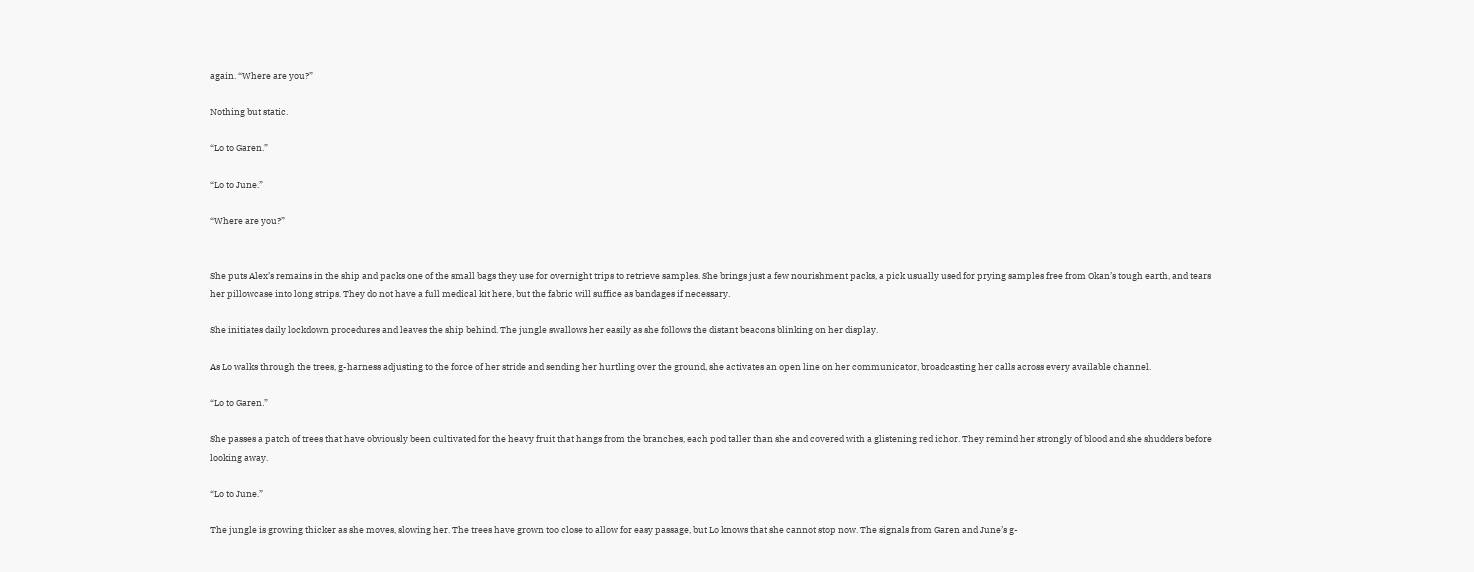again. “Where are you?”

Nothing but static.

“Lo to Garen.”

“Lo to June.”

“Where are you?”


She puts Alex’s remains in the ship and packs one of the small bags they use for overnight trips to retrieve samples. She brings just a few nourishment packs, a pick usually used for prying samples free from Okan’s tough earth, and tears her pillowcase into long strips. They do not have a full medical kit here, but the fabric will suffice as bandages if necessary.

She initiates daily lockdown procedures and leaves the ship behind. The jungle swallows her easily as she follows the distant beacons blinking on her display.

As Lo walks through the trees, g-harness adjusting to the force of her stride and sending her hurtling over the ground, she activates an open line on her communicator, broadcasting her calls across every available channel.

“Lo to Garen.”

She passes a patch of trees that have obviously been cultivated for the heavy fruit that hangs from the branches, each pod taller than she and covered with a glistening red ichor. They remind her strongly of blood and she shudders before looking away.

“Lo to June.”

The jungle is growing thicker as she moves, slowing her. The trees have grown too close to allow for easy passage, but Lo knows that she cannot stop now. The signals from Garen and June’s g-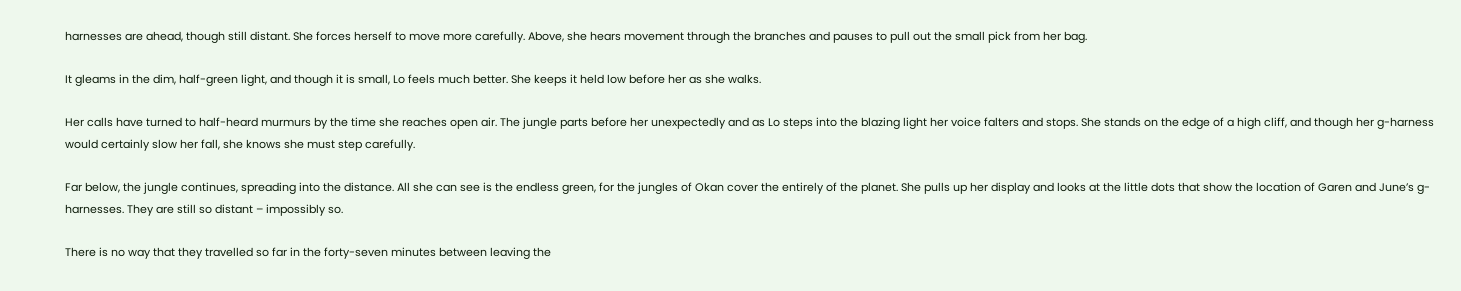harnesses are ahead, though still distant. She forces herself to move more carefully. Above, she hears movement through the branches and pauses to pull out the small pick from her bag.

It gleams in the dim, half-green light, and though it is small, Lo feels much better. She keeps it held low before her as she walks.

Her calls have turned to half-heard murmurs by the time she reaches open air. The jungle parts before her unexpectedly and as Lo steps into the blazing light her voice falters and stops. She stands on the edge of a high cliff, and though her g-harness would certainly slow her fall, she knows she must step carefully.

Far below, the jungle continues, spreading into the distance. All she can see is the endless green, for the jungles of Okan cover the entirely of the planet. She pulls up her display and looks at the little dots that show the location of Garen and June’s g-harnesses. They are still so distant – impossibly so.

There is no way that they travelled so far in the forty-seven minutes between leaving the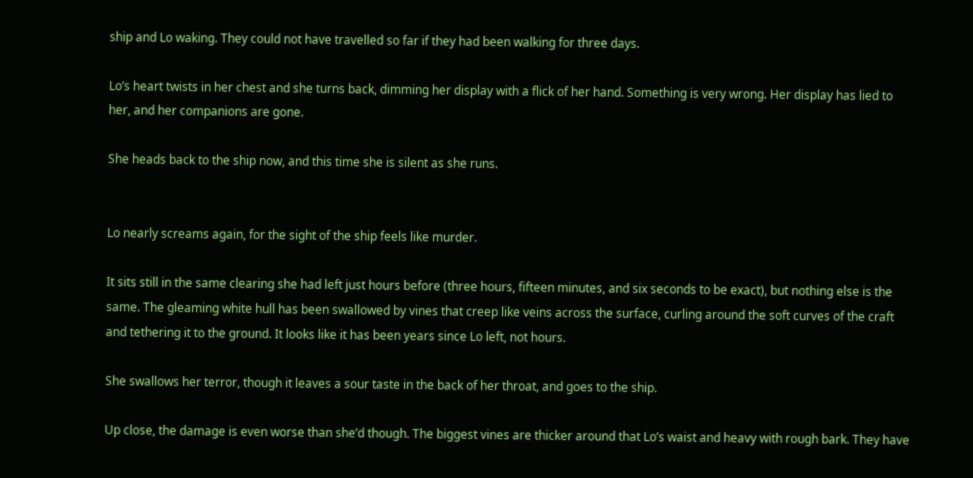ship and Lo waking. They could not have travelled so far if they had been walking for three days.

Lo’s heart twists in her chest and she turns back, dimming her display with a flick of her hand. Something is very wrong. Her display has lied to her, and her companions are gone.

She heads back to the ship now, and this time she is silent as she runs.


Lo nearly screams again, for the sight of the ship feels like murder.

It sits still in the same clearing she had left just hours before (three hours, fifteen minutes, and six seconds to be exact), but nothing else is the same. The gleaming white hull has been swallowed by vines that creep like veins across the surface, curling around the soft curves of the craft and tethering it to the ground. It looks like it has been years since Lo left, not hours.

She swallows her terror, though it leaves a sour taste in the back of her throat, and goes to the ship.

Up close, the damage is even worse than she’d though. The biggest vines are thicker around that Lo’s waist and heavy with rough bark. They have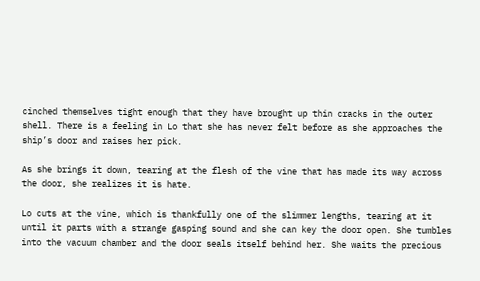cinched themselves tight enough that they have brought up thin cracks in the outer shell. There is a feeling in Lo that she has never felt before as she approaches the ship’s door and raises her pick.

As she brings it down, tearing at the flesh of the vine that has made its way across the door, she realizes it is hate.

Lo cuts at the vine, which is thankfully one of the slimmer lengths, tearing at it until it parts with a strange gasping sound and she can key the door open. She tumbles into the vacuum chamber and the door seals itself behind her. She waits the precious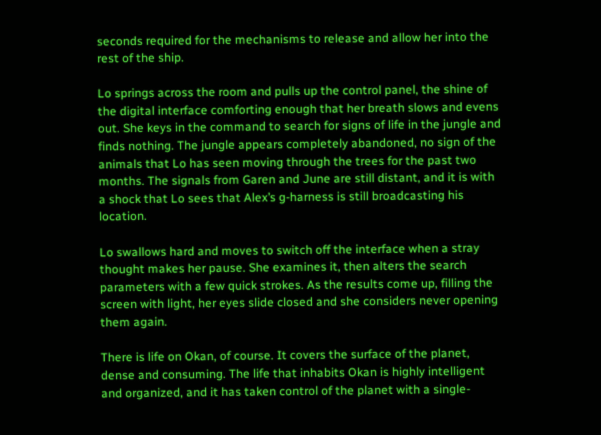seconds required for the mechanisms to release and allow her into the rest of the ship.

Lo springs across the room and pulls up the control panel, the shine of the digital interface comforting enough that her breath slows and evens out. She keys in the command to search for signs of life in the jungle and finds nothing. The jungle appears completely abandoned, no sign of the animals that Lo has seen moving through the trees for the past two months. The signals from Garen and June are still distant, and it is with a shock that Lo sees that Alex’s g-harness is still broadcasting his location.

Lo swallows hard and moves to switch off the interface when a stray thought makes her pause. She examines it, then alters the search parameters with a few quick strokes. As the results come up, filling the screen with light, her eyes slide closed and she considers never opening them again.

There is life on Okan, of course. It covers the surface of the planet, dense and consuming. The life that inhabits Okan is highly intelligent and organized, and it has taken control of the planet with a single-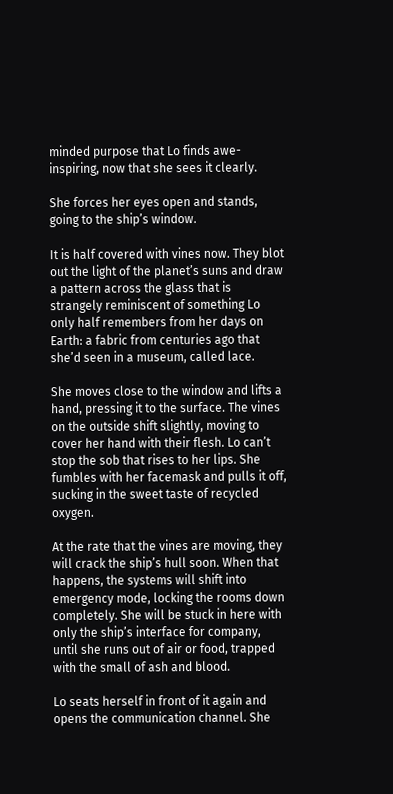minded purpose that Lo finds awe-inspiring, now that she sees it clearly.

She forces her eyes open and stands, going to the ship’s window.

It is half covered with vines now. They blot out the light of the planet’s suns and draw a pattern across the glass that is strangely reminiscent of something Lo only half remembers from her days on Earth: a fabric from centuries ago that she’d seen in a museum, called lace.

She moves close to the window and lifts a hand, pressing it to the surface. The vines on the outside shift slightly, moving to cover her hand with their flesh. Lo can’t stop the sob that rises to her lips. She fumbles with her facemask and pulls it off, sucking in the sweet taste of recycled oxygen.

At the rate that the vines are moving, they will crack the ship’s hull soon. When that happens, the systems will shift into emergency mode, locking the rooms down completely. She will be stuck in here with only the ship’s interface for company, until she runs out of air or food, trapped with the small of ash and blood.

Lo seats herself in front of it again and opens the communication channel. She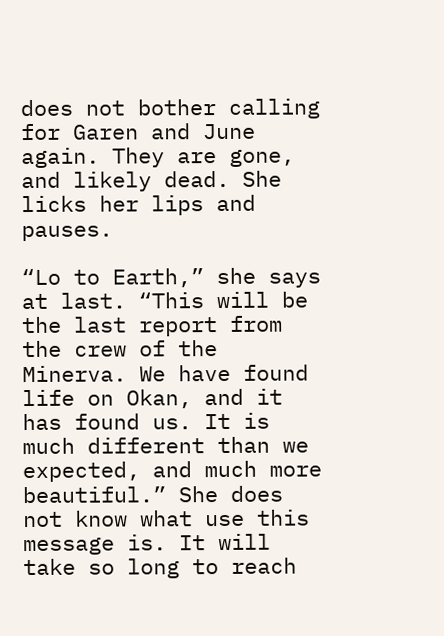does not bother calling for Garen and June again. They are gone, and likely dead. She licks her lips and pauses.

“Lo to Earth,” she says at last. “This will be the last report from the crew of the Minerva. We have found life on Okan, and it has found us. It is much different than we expected, and much more beautiful.” She does not know what use this message is. It will take so long to reach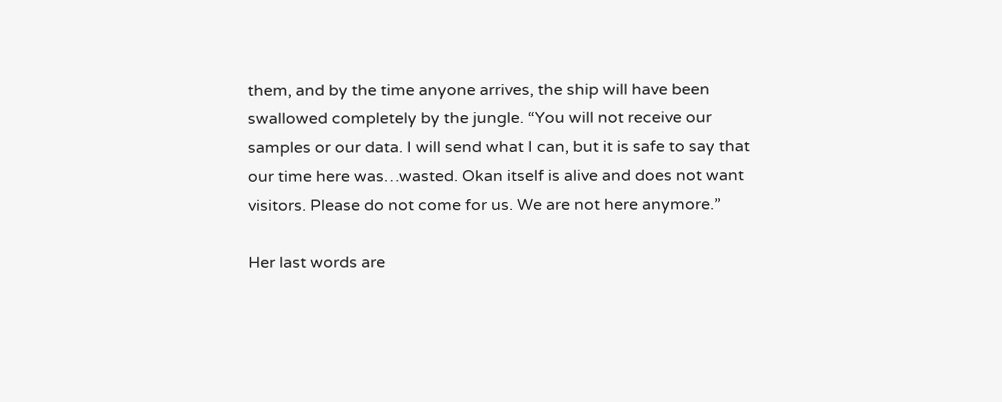them, and by the time anyone arrives, the ship will have been swallowed completely by the jungle. “You will not receive our samples or our data. I will send what I can, but it is safe to say that our time here was…wasted. Okan itself is alive and does not want visitors. Please do not come for us. We are not here anymore.”

Her last words are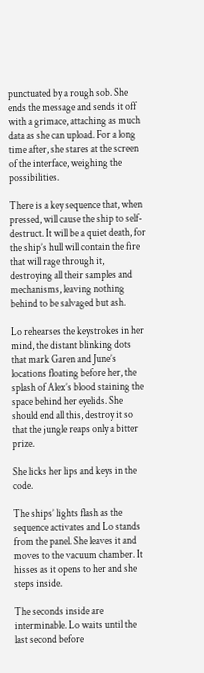punctuated by a rough sob. She ends the message and sends it off with a grimace, attaching as much data as she can upload. For a long time after, she stares at the screen of the interface, weighing the possibilities.

There is a key sequence that, when pressed, will cause the ship to self-destruct. It will be a quiet death, for the ship’s hull will contain the fire that will rage through it, destroying all their samples and mechanisms, leaving nothing behind to be salvaged but ash.

Lo rehearses the keystrokes in her mind, the distant blinking dots that mark Garen and June’s locations floating before her, the splash of Alex’s blood staining the space behind her eyelids. She should end all this, destroy it so that the jungle reaps only a bitter prize.

She licks her lips and keys in the code.

The ships’ lights flash as the sequence activates and Lo stands from the panel. She leaves it and moves to the vacuum chamber. It hisses as it opens to her and she steps inside.

The seconds inside are interminable. Lo waits until the last second before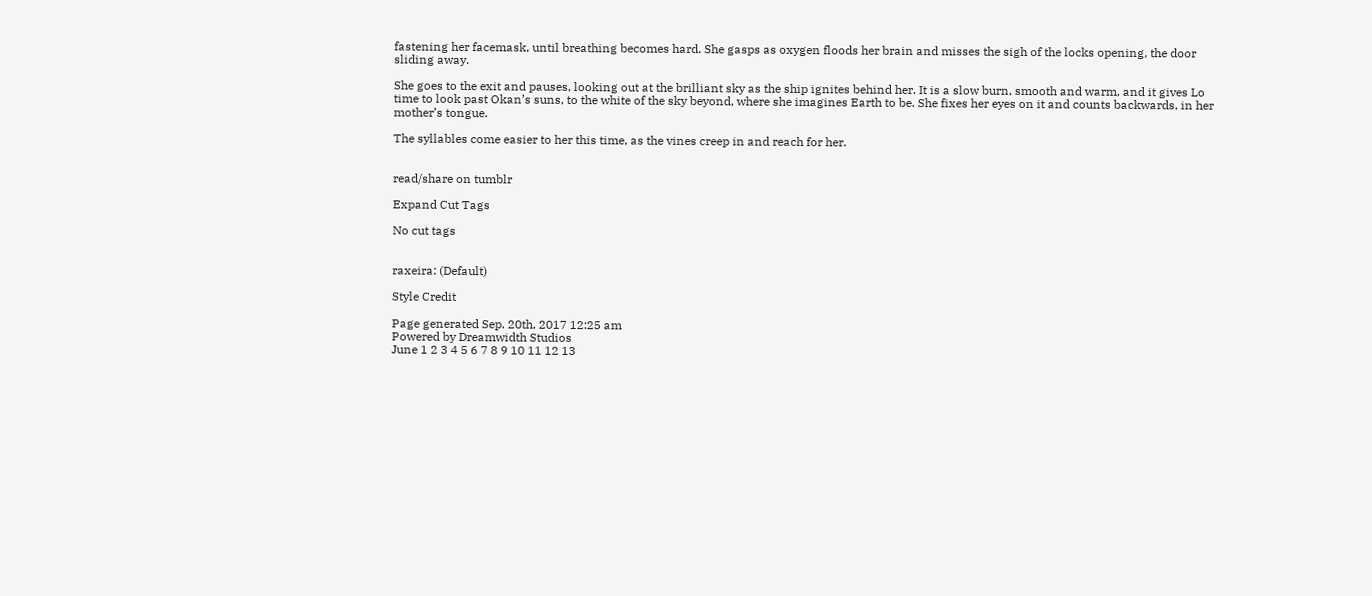fastening her facemask, until breathing becomes hard. She gasps as oxygen floods her brain and misses the sigh of the locks opening, the door sliding away.

She goes to the exit and pauses, looking out at the brilliant sky as the ship ignites behind her. It is a slow burn, smooth and warm, and it gives Lo time to look past Okan’s suns, to the white of the sky beyond, where she imagines Earth to be. She fixes her eyes on it and counts backwards, in her mother’s tongue.

The syllables come easier to her this time, as the vines creep in and reach for her.


read/share on tumblr

Expand Cut Tags

No cut tags


raxeira: (Default)

Style Credit

Page generated Sep. 20th, 2017 12:25 am
Powered by Dreamwidth Studios
June 1 2 3 4 5 6 7 8 9 10 11 12 13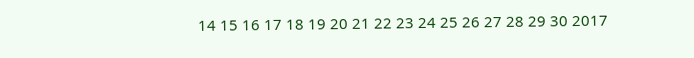14 15 16 17 18 19 20 21 22 23 24 25 26 27 28 29 30 2017